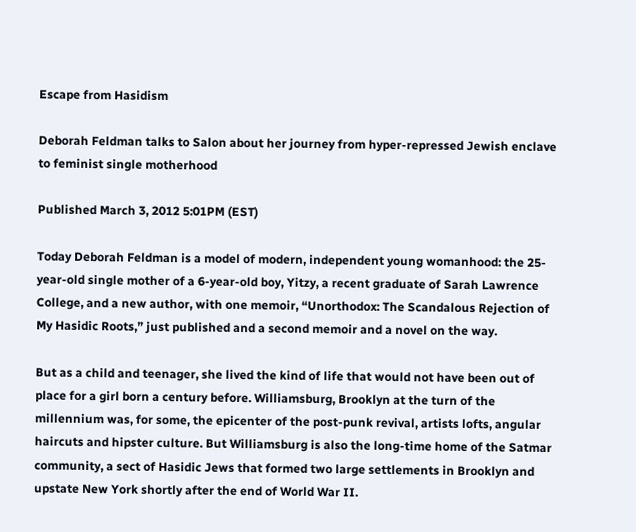Escape from Hasidism

Deborah Feldman talks to Salon about her journey from hyper-repressed Jewish enclave to feminist single motherhood

Published March 3, 2012 5:01PM (EST)

Today Deborah Feldman is a model of modern, independent young womanhood: the 25-year-old single mother of a 6-year-old boy, Yitzy, a recent graduate of Sarah Lawrence College, and a new author, with one memoir, “Unorthodox: The Scandalous Rejection of My Hasidic Roots,” just published and a second memoir and a novel on the way.

But as a child and teenager, she lived the kind of life that would not have been out of place for a girl born a century before. Williamsburg, Brooklyn at the turn of the millennium was, for some, the epicenter of the post-punk revival, artists lofts, angular haircuts and hipster culture. But Williamsburg is also the long-time home of the Satmar community, a sect of Hasidic Jews that formed two large settlements in Brooklyn and upstate New York shortly after the end of World War II.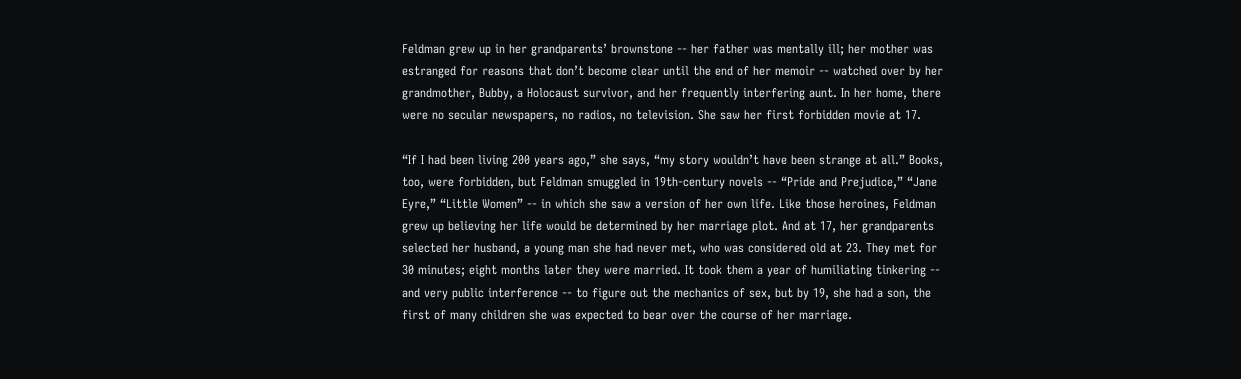Feldman grew up in her grandparents’ brownstone -- her father was mentally ill; her mother was estranged for reasons that don’t become clear until the end of her memoir -- watched over by her grandmother, Bubby, a Holocaust survivor, and her frequently interfering aunt. In her home, there were no secular newspapers, no radios, no television. She saw her first forbidden movie at 17.

“If I had been living 200 years ago,” she says, “my story wouldn’t have been strange at all.” Books, too, were forbidden, but Feldman smuggled in 19th-century novels -- “Pride and Prejudice,” “Jane Eyre,” “Little Women” -- in which she saw a version of her own life. Like those heroines, Feldman grew up believing her life would be determined by her marriage plot. And at 17, her grandparents selected her husband, a young man she had never met, who was considered old at 23. They met for 30 minutes; eight months later they were married. It took them a year of humiliating tinkering -- and very public interference -- to figure out the mechanics of sex, but by 19, she had a son, the first of many children she was expected to bear over the course of her marriage.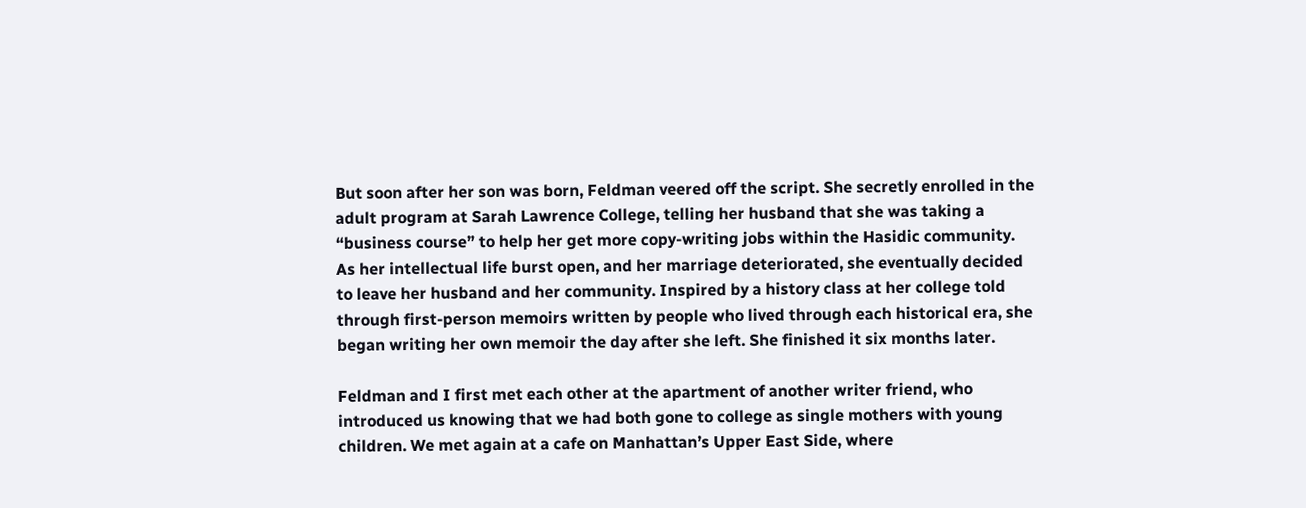But soon after her son was born, Feldman veered off the script. She secretly enrolled in the adult program at Sarah Lawrence College, telling her husband that she was taking a “business course” to help her get more copy-writing jobs within the Hasidic community. As her intellectual life burst open, and her marriage deteriorated, she eventually decided to leave her husband and her community. Inspired by a history class at her college told through first-person memoirs written by people who lived through each historical era, she began writing her own memoir the day after she left. She finished it six months later.

Feldman and I first met each other at the apartment of another writer friend, who introduced us knowing that we had both gone to college as single mothers with young children. We met again at a cafe on Manhattan’s Upper East Side, where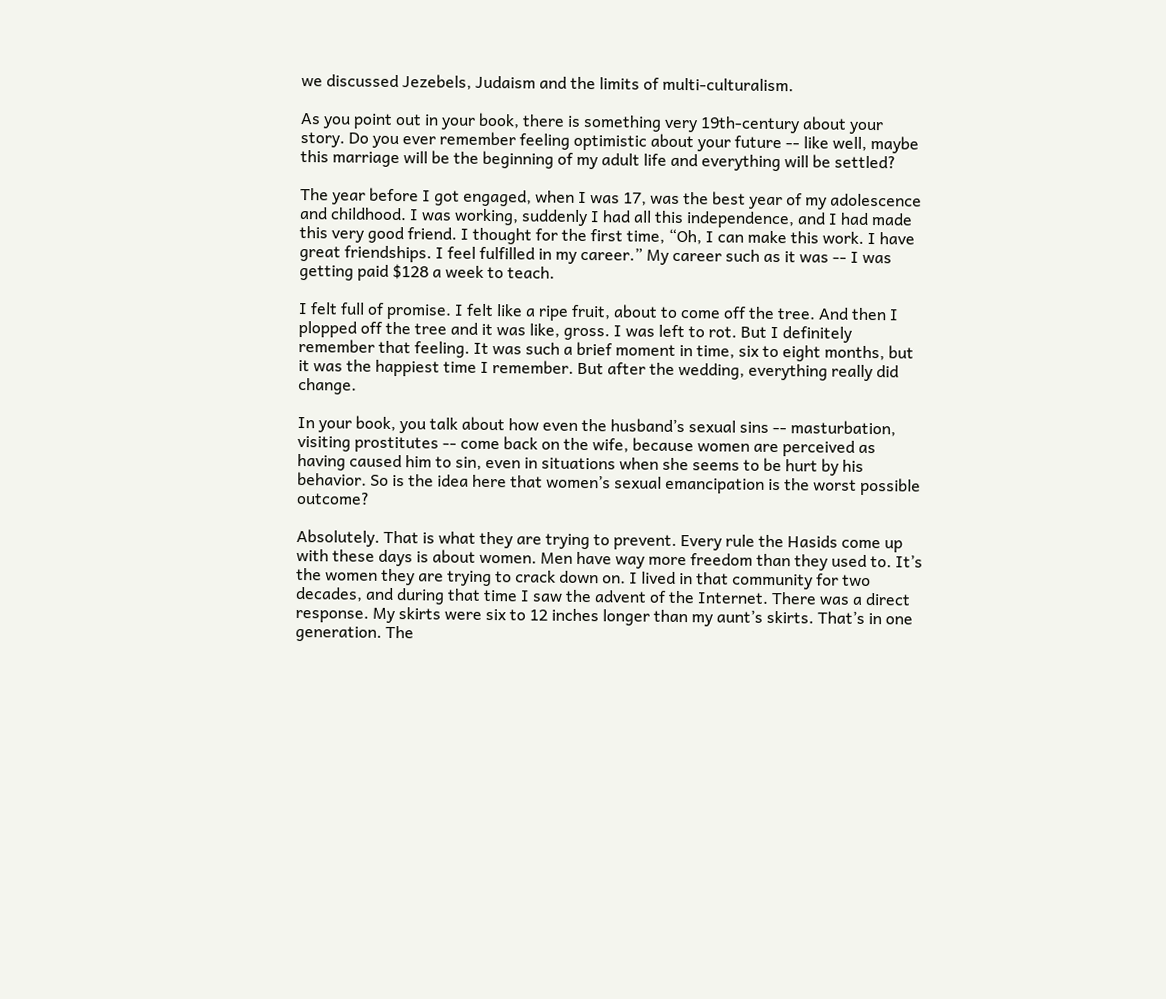we discussed Jezebels, Judaism and the limits of multi-culturalism.

As you point out in your book, there is something very 19th-century about your story. Do you ever remember feeling optimistic about your future -- like well, maybe this marriage will be the beginning of my adult life and everything will be settled?

The year before I got engaged, when I was 17, was the best year of my adolescence and childhood. I was working, suddenly I had all this independence, and I had made this very good friend. I thought for the first time, “Oh, I can make this work. I have great friendships. I feel fulfilled in my career.” My career such as it was -- I was getting paid $128 a week to teach.

I felt full of promise. I felt like a ripe fruit, about to come off the tree. And then I plopped off the tree and it was like, gross. I was left to rot. But I definitely remember that feeling. It was such a brief moment in time, six to eight months, but it was the happiest time I remember. But after the wedding, everything really did change.

In your book, you talk about how even the husband’s sexual sins -- masturbation, visiting prostitutes -- come back on the wife, because women are perceived as having caused him to sin, even in situations when she seems to be hurt by his behavior. So is the idea here that women’s sexual emancipation is the worst possible outcome?

Absolutely. That is what they are trying to prevent. Every rule the Hasids come up with these days is about women. Men have way more freedom than they used to. It’s the women they are trying to crack down on. I lived in that community for two decades, and during that time I saw the advent of the Internet. There was a direct response. My skirts were six to 12 inches longer than my aunt’s skirts. That’s in one generation. The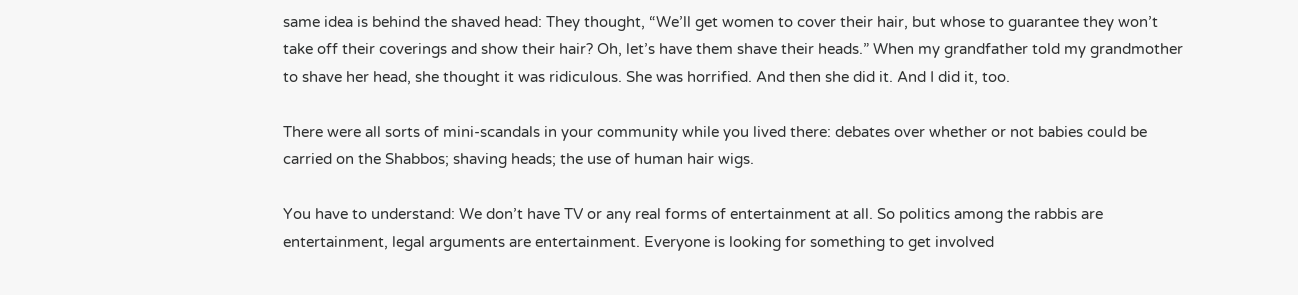same idea is behind the shaved head: They thought, “We’ll get women to cover their hair, but whose to guarantee they won’t take off their coverings and show their hair? Oh, let’s have them shave their heads.” When my grandfather told my grandmother to shave her head, she thought it was ridiculous. She was horrified. And then she did it. And I did it, too.

There were all sorts of mini-scandals in your community while you lived there: debates over whether or not babies could be carried on the Shabbos; shaving heads; the use of human hair wigs.

You have to understand: We don’t have TV or any real forms of entertainment at all. So politics among the rabbis are entertainment, legal arguments are entertainment. Everyone is looking for something to get involved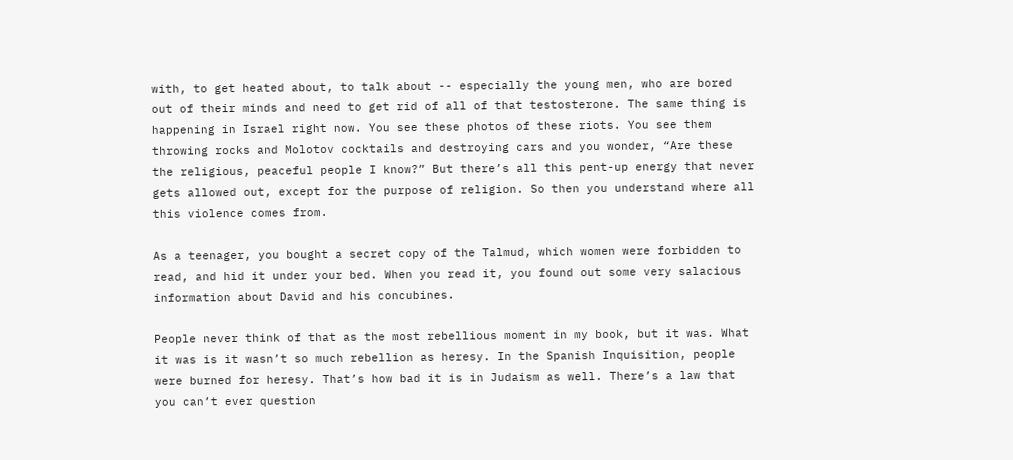with, to get heated about, to talk about -- especially the young men, who are bored out of their minds and need to get rid of all of that testosterone. The same thing is happening in Israel right now. You see these photos of these riots. You see them throwing rocks and Molotov cocktails and destroying cars and you wonder, “Are these the religious, peaceful people I know?” But there’s all this pent-up energy that never gets allowed out, except for the purpose of religion. So then you understand where all this violence comes from.

As a teenager, you bought a secret copy of the Talmud, which women were forbidden to read, and hid it under your bed. When you read it, you found out some very salacious information about David and his concubines.

People never think of that as the most rebellious moment in my book, but it was. What it was is it wasn’t so much rebellion as heresy. In the Spanish Inquisition, people were burned for heresy. That’s how bad it is in Judaism as well. There’s a law that you can’t ever question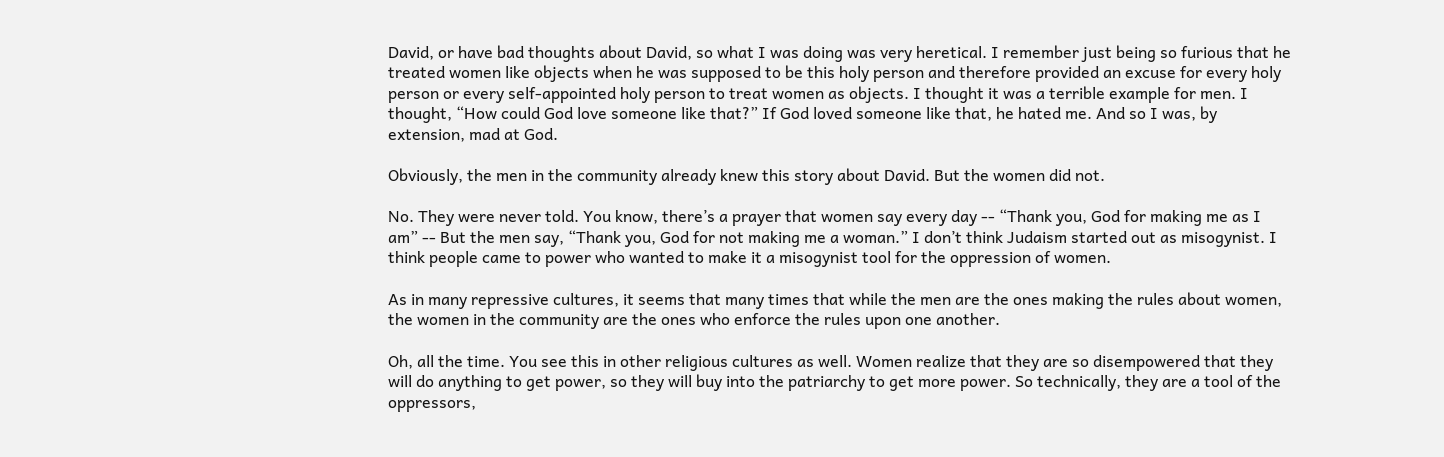David, or have bad thoughts about David, so what I was doing was very heretical. I remember just being so furious that he treated women like objects when he was supposed to be this holy person and therefore provided an excuse for every holy person or every self-appointed holy person to treat women as objects. I thought it was a terrible example for men. I thought, “How could God love someone like that?” If God loved someone like that, he hated me. And so I was, by extension, mad at God.

Obviously, the men in the community already knew this story about David. But the women did not.

No. They were never told. You know, there’s a prayer that women say every day -- “Thank you, God for making me as I am” -- But the men say, “Thank you, God for not making me a woman.” I don’t think Judaism started out as misogynist. I think people came to power who wanted to make it a misogynist tool for the oppression of women.

As in many repressive cultures, it seems that many times that while the men are the ones making the rules about women, the women in the community are the ones who enforce the rules upon one another.

Oh, all the time. You see this in other religious cultures as well. Women realize that they are so disempowered that they will do anything to get power, so they will buy into the patriarchy to get more power. So technically, they are a tool of the oppressors,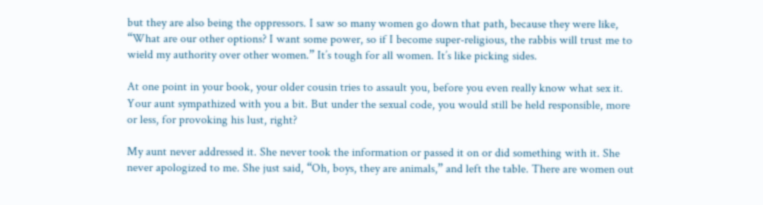but they are also being the oppressors. I saw so many women go down that path, because they were like, “What are our other options? I want some power, so if I become super-religious, the rabbis will trust me to wield my authority over other women.” It’s tough for all women. It’s like picking sides.

At one point in your book, your older cousin tries to assault you, before you even really know what sex it. Your aunt sympathized with you a bit. But under the sexual code, you would still be held responsible, more or less, for provoking his lust, right?

My aunt never addressed it. She never took the information or passed it on or did something with it. She never apologized to me. She just said, “Oh, boys, they are animals,” and left the table. There are women out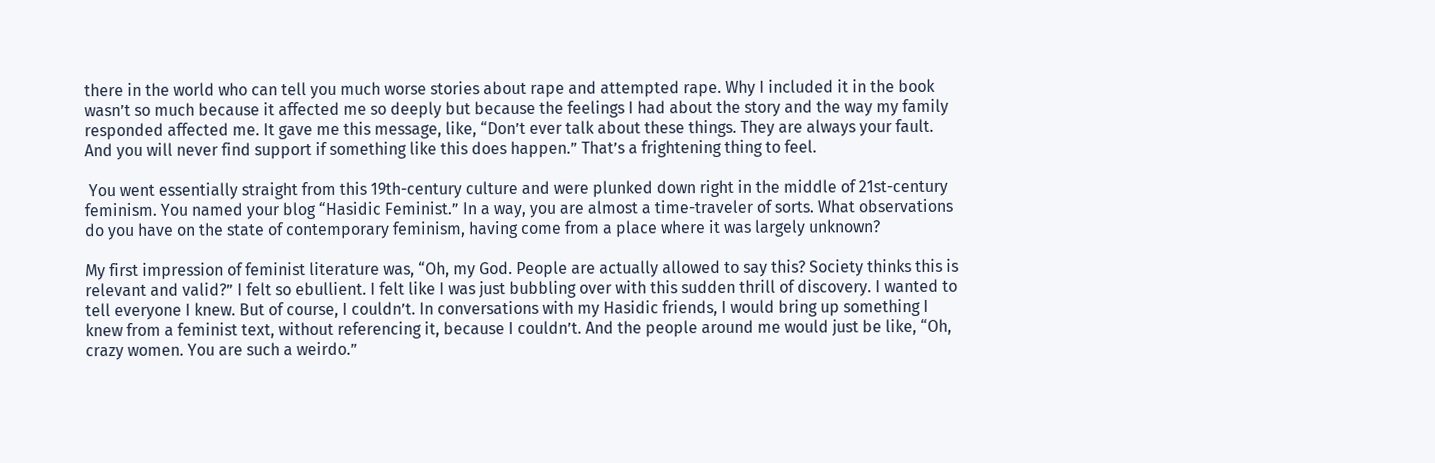there in the world who can tell you much worse stories about rape and attempted rape. Why I included it in the book wasn’t so much because it affected me so deeply but because the feelings I had about the story and the way my family responded affected me. It gave me this message, like, “Don’t ever talk about these things. They are always your fault. And you will never find support if something like this does happen.” That’s a frightening thing to feel.

 You went essentially straight from this 19th-century culture and were plunked down right in the middle of 21st-century feminism. You named your blog “Hasidic Feminist.” In a way, you are almost a time-traveler of sorts. What observations do you have on the state of contemporary feminism, having come from a place where it was largely unknown?

My first impression of feminist literature was, “Oh, my God. People are actually allowed to say this? Society thinks this is relevant and valid?” I felt so ebullient. I felt like I was just bubbling over with this sudden thrill of discovery. I wanted to tell everyone I knew. But of course, I couldn’t. In conversations with my Hasidic friends, I would bring up something I knew from a feminist text, without referencing it, because I couldn’t. And the people around me would just be like, “Oh, crazy women. You are such a weirdo.”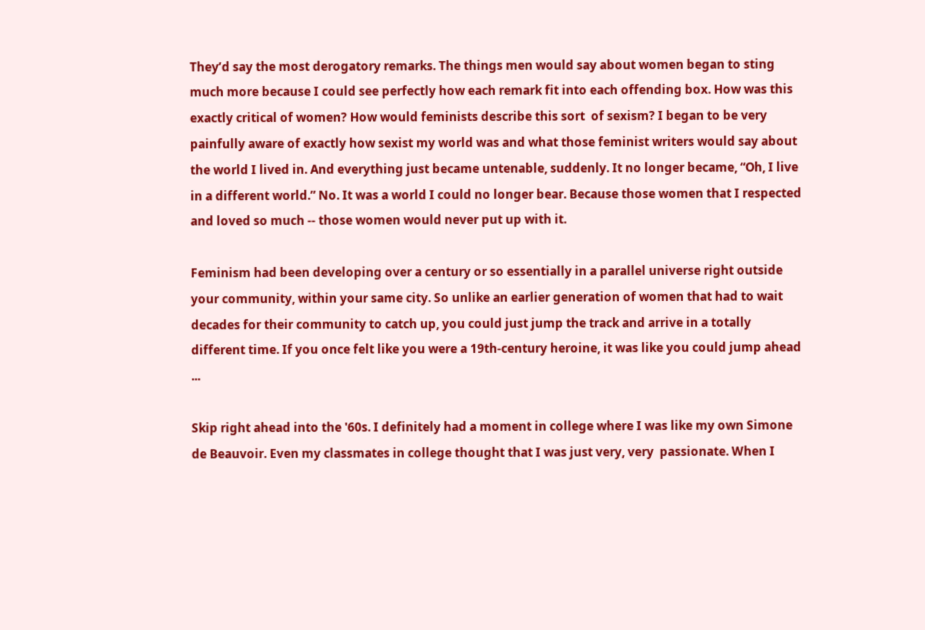They’d say the most derogatory remarks. The things men would say about women began to sting much more because I could see perfectly how each remark fit into each offending box. How was this exactly critical of women? How would feminists describe this sort  of sexism? I began to be very painfully aware of exactly how sexist my world was and what those feminist writers would say about the world I lived in. And everything just became untenable, suddenly. It no longer became, “Oh, I live in a different world.” No. It was a world I could no longer bear. Because those women that I respected and loved so much -- those women would never put up with it.

Feminism had been developing over a century or so essentially in a parallel universe right outside your community, within your same city. So unlike an earlier generation of women that had to wait decades for their community to catch up, you could just jump the track and arrive in a totally different time. If you once felt like you were a 19th-century heroine, it was like you could jump ahead ...

Skip right ahead into the '60s. I definitely had a moment in college where I was like my own Simone de Beauvoir. Even my classmates in college thought that I was just very, very  passionate. When I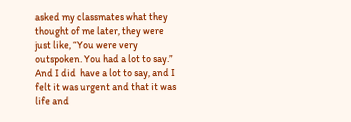asked my classmates what they thought of me later, they were just like, “You were very outspoken. You had a lot to say.” And I did  have a lot to say, and I felt it was urgent and that it was life and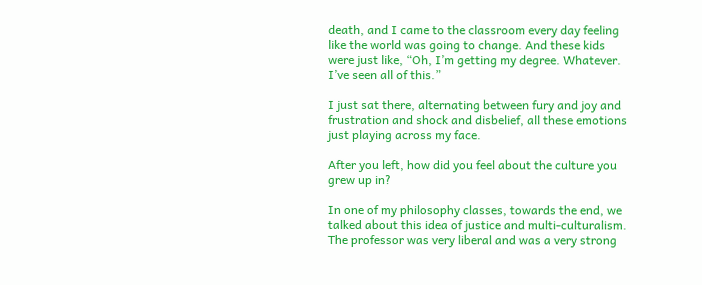death, and I came to the classroom every day feeling like the world was going to change. And these kids were just like, “Oh, I’m getting my degree. Whatever. I’ve seen all of this.”

I just sat there, alternating between fury and joy and frustration and shock and disbelief, all these emotions just playing across my face.

After you left, how did you feel about the culture you grew up in?

In one of my philosophy classes, towards the end, we talked about this idea of justice and multi-culturalism. The professor was very liberal and was a very strong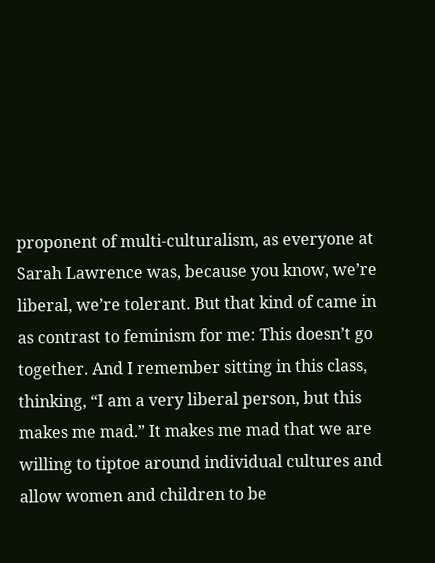proponent of multi-culturalism, as everyone at Sarah Lawrence was, because you know, we’re liberal, we’re tolerant. But that kind of came in as contrast to feminism for me: This doesn’t go together. And I remember sitting in this class, thinking, “I am a very liberal person, but this makes me mad.” It makes me mad that we are willing to tiptoe around individual cultures and allow women and children to be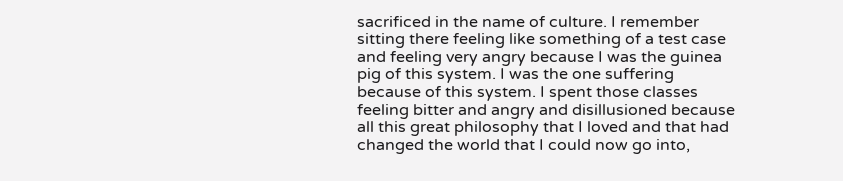sacrificed in the name of culture. I remember sitting there feeling like something of a test case and feeling very angry because I was the guinea pig of this system. I was the one suffering because of this system. I spent those classes feeling bitter and angry and disillusioned because all this great philosophy that I loved and that had changed the world that I could now go into,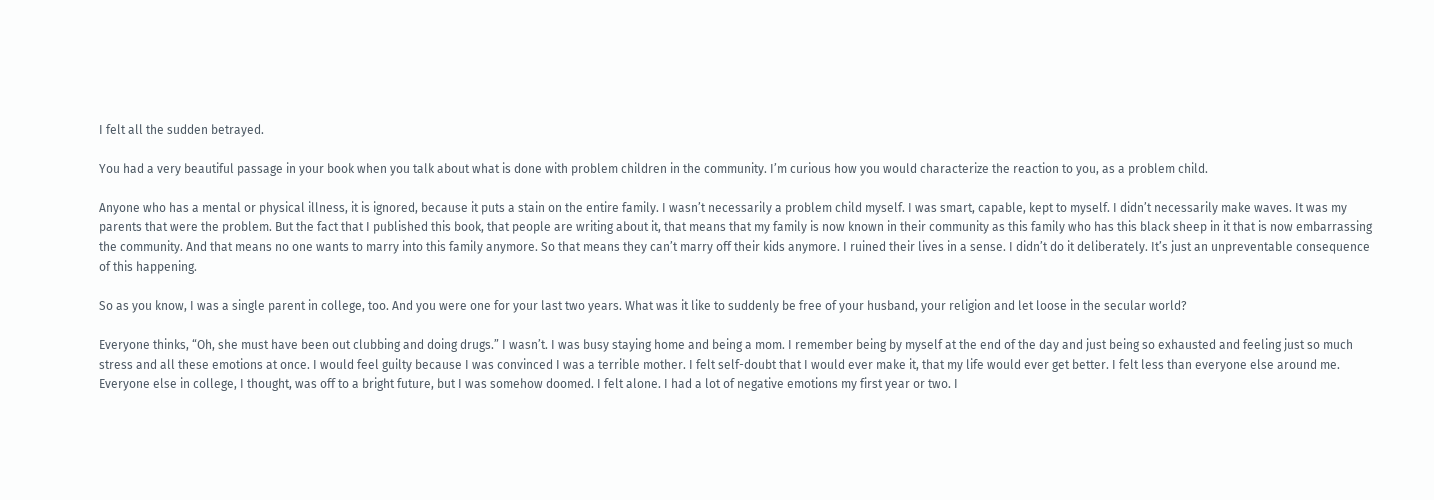I felt all the sudden betrayed.

You had a very beautiful passage in your book when you talk about what is done with problem children in the community. I’m curious how you would characterize the reaction to you, as a problem child.

Anyone who has a mental or physical illness, it is ignored, because it puts a stain on the entire family. I wasn’t necessarily a problem child myself. I was smart, capable, kept to myself. I didn’t necessarily make waves. It was my parents that were the problem. But the fact that I published this book, that people are writing about it, that means that my family is now known in their community as this family who has this black sheep in it that is now embarrassing the community. And that means no one wants to marry into this family anymore. So that means they can’t marry off their kids anymore. I ruined their lives in a sense. I didn’t do it deliberately. It’s just an unpreventable consequence of this happening.

So as you know, I was a single parent in college, too. And you were one for your last two years. What was it like to suddenly be free of your husband, your religion and let loose in the secular world?

Everyone thinks, “Oh, she must have been out clubbing and doing drugs.” I wasn’t. I was busy staying home and being a mom. I remember being by myself at the end of the day and just being so exhausted and feeling just so much stress and all these emotions at once. I would feel guilty because I was convinced I was a terrible mother. I felt self-doubt that I would ever make it, that my life would ever get better. I felt less than everyone else around me. Everyone else in college, I thought, was off to a bright future, but I was somehow doomed. I felt alone. I had a lot of negative emotions my first year or two. I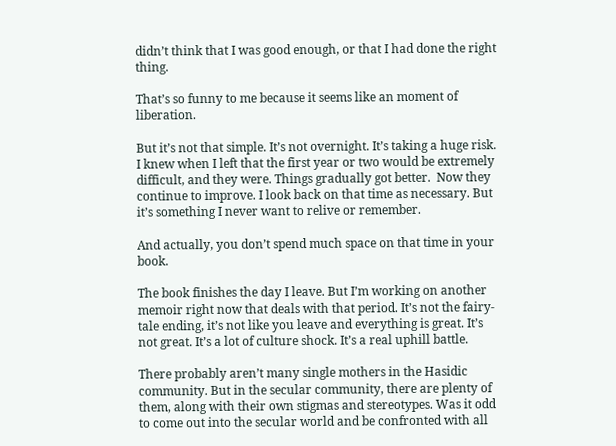didn’t think that I was good enough, or that I had done the right thing.

That’s so funny to me because it seems like an moment of liberation.

But it’s not that simple. It’s not overnight. It’s taking a huge risk. I knew when I left that the first year or two would be extremely difficult, and they were. Things gradually got better.  Now they continue to improve. I look back on that time as necessary. But it’s something I never want to relive or remember.

And actually, you don’t spend much space on that time in your book.

The book finishes the day I leave. But I’m working on another memoir right now that deals with that period. It’s not the fairy-tale ending, it’s not like you leave and everything is great. It’s not great. It’s a lot of culture shock. It’s a real uphill battle.

There probably aren’t many single mothers in the Hasidic community. But in the secular community, there are plenty of them, along with their own stigmas and stereotypes. Was it odd to come out into the secular world and be confronted with all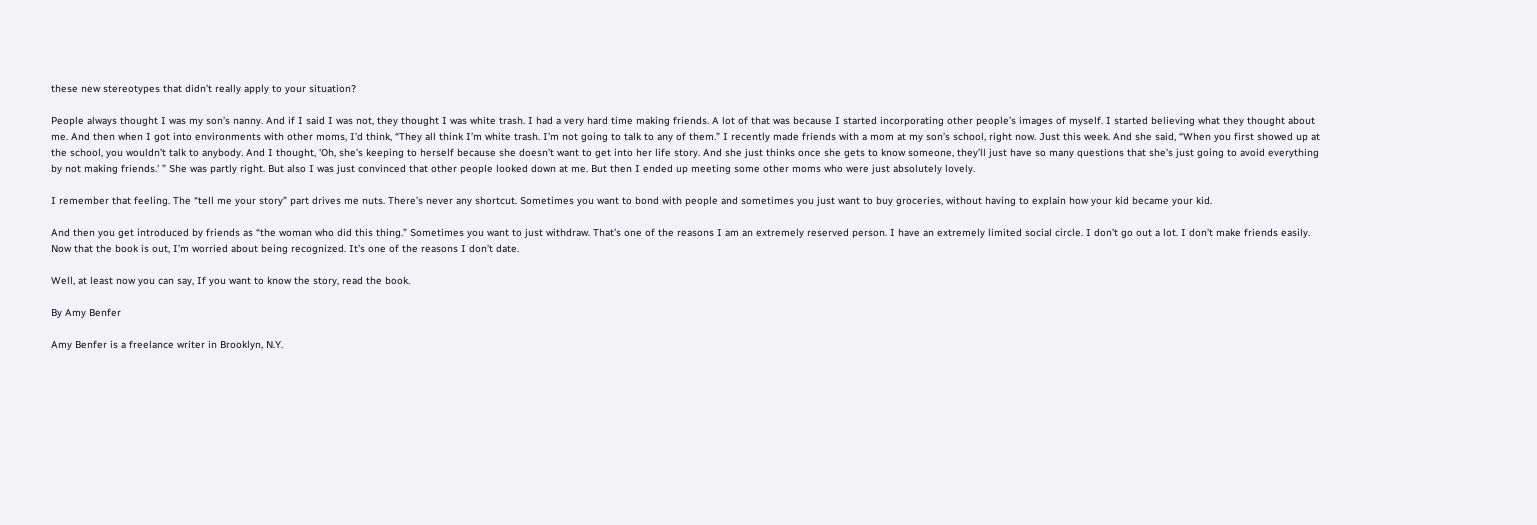these new stereotypes that didn’t really apply to your situation?

People always thought I was my son’s nanny. And if I said I was not, they thought I was white trash. I had a very hard time making friends. A lot of that was because I started incorporating other people’s images of myself. I started believing what they thought about me. And then when I got into environments with other moms, I’d think, “They all think I’m white trash. I’m not going to talk to any of them.” I recently made friends with a mom at my son’s school, right now. Just this week. And she said, “When you first showed up at the school, you wouldn’t talk to anybody. And I thought, 'Oh, she’s keeping to herself because she doesn’t want to get into her life story. And she just thinks once she gets to know someone, they’ll just have so many questions that she’s just going to avoid everything by not making friends.' ” She was partly right. But also I was just convinced that other people looked down at me. But then I ended up meeting some other moms who were just absolutely lovely.

I remember that feeling. The “tell me your story” part drives me nuts. There’s never any shortcut. Sometimes you want to bond with people and sometimes you just want to buy groceries, without having to explain how your kid became your kid.

And then you get introduced by friends as “the woman who did this thing.” Sometimes you want to just withdraw. That’s one of the reasons I am an extremely reserved person. I have an extremely limited social circle. I don’t go out a lot. I don’t make friends easily. Now that the book is out, I’m worried about being recognized. It’s one of the reasons I don’t date.

Well, at least now you can say, If you want to know the story, read the book.

By Amy Benfer

Amy Benfer is a freelance writer in Brooklyn, N.Y.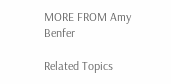MORE FROM Amy Benfer

Related Topics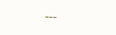---